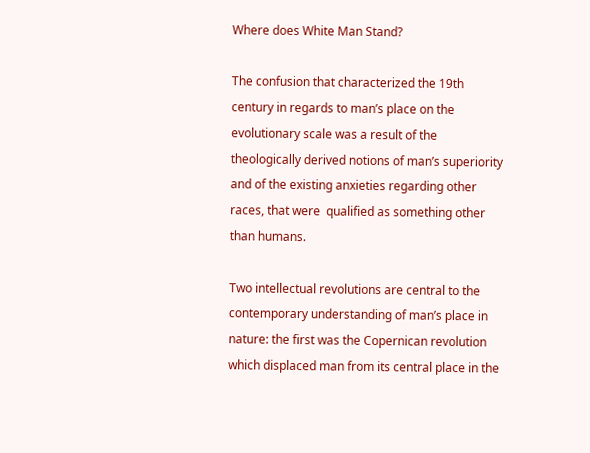Where does White Man Stand?

The confusion that characterized the 19th  century in regards to man’s place on the evolutionary scale was a result of the theologically derived notions of man’s superiority and of the existing anxieties regarding other races, that were  qualified as something other than humans.

Two intellectual revolutions are central to the contemporary understanding of man’s place in nature: the first was the Copernican revolution which displaced man from its central place in the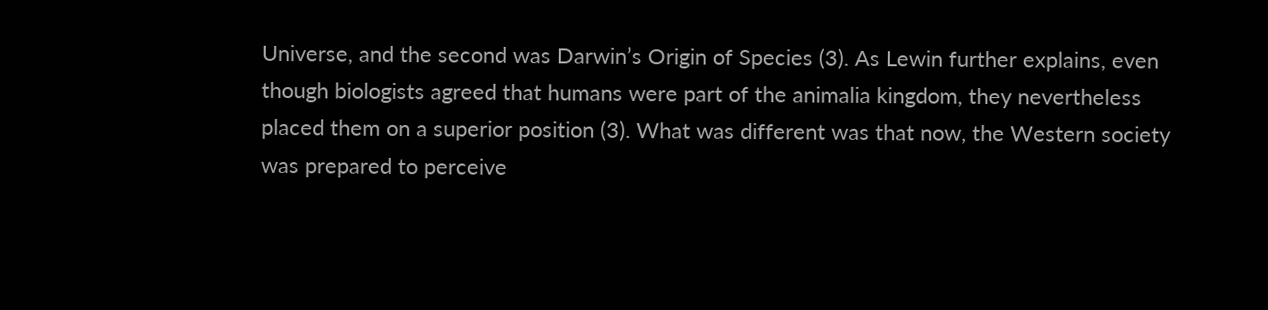Universe, and the second was Darwin’s Origin of Species (3). As Lewin further explains, even though biologists agreed that humans were part of the animalia kingdom, they nevertheless placed them on a superior position (3). What was different was that now, the Western society was prepared to perceive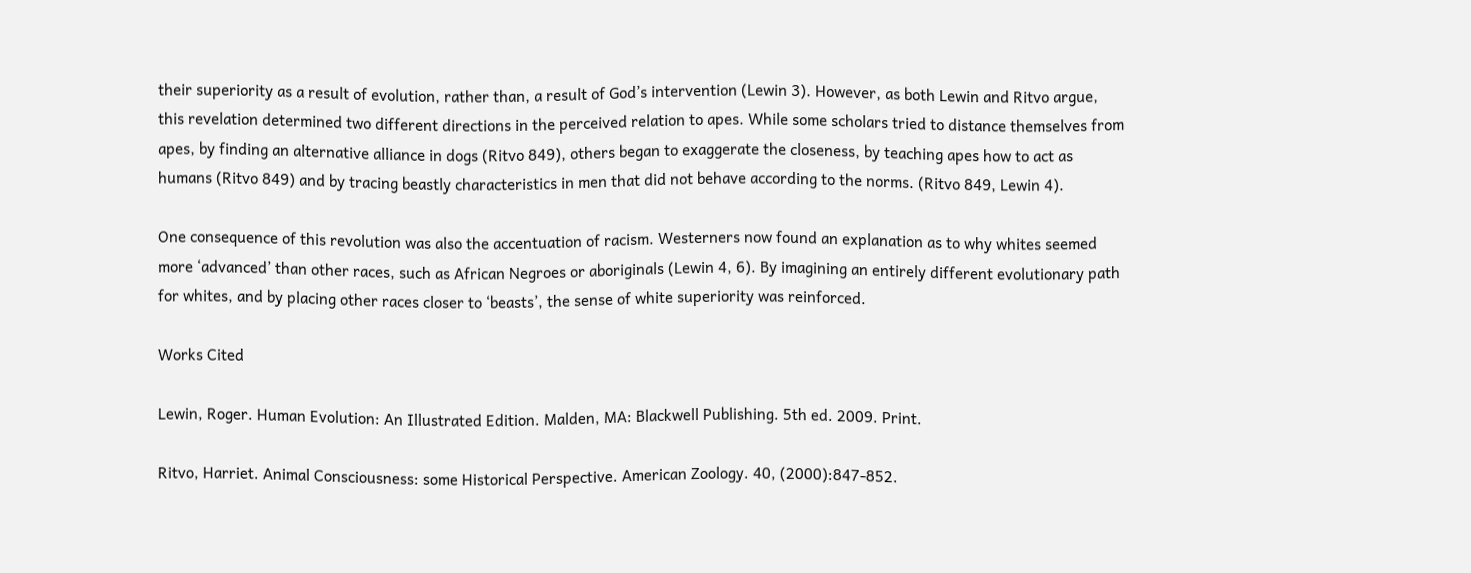their superiority as a result of evolution, rather than, a result of God’s intervention (Lewin 3). However, as both Lewin and Ritvo argue, this revelation determined two different directions in the perceived relation to apes. While some scholars tried to distance themselves from apes, by finding an alternative alliance in dogs (Ritvo 849), others began to exaggerate the closeness, by teaching apes how to act as humans (Ritvo 849) and by tracing beastly characteristics in men that did not behave according to the norms. (Ritvo 849, Lewin 4).

One consequence of this revolution was also the accentuation of racism. Westerners now found an explanation as to why whites seemed more ‘advanced’ than other races, such as African Negroes or aboriginals (Lewin 4, 6). By imagining an entirely different evolutionary path for whites, and by placing other races closer to ‘beasts’, the sense of white superiority was reinforced.

Works Cited

Lewin, Roger. Human Evolution: An Illustrated Edition. Malden, MA: Blackwell Publishing. 5th ed. 2009. Print.

Ritvo, Harriet. Animal Consciousness: some Historical Perspective. American Zoology. 40, (2000):847-852.